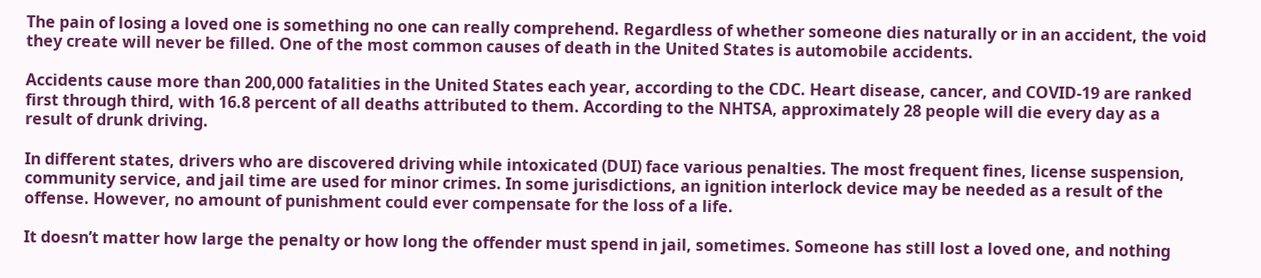The pain of losing a loved one is something no one can really comprehend. Regardless of whether someone dies naturally or in an accident, the void they create will never be filled. One of the most common causes of death in the United States is automobile accidents.

Accidents cause more than 200,000 fatalities in the United States each year, according to the CDC. Heart disease, cancer, and COVID-19 are ranked first through third, with 16.8 percent of all deaths attributed to them. According to the NHTSA, approximately 28 people will die every day as a result of drunk driving.

In different states, drivers who are discovered driving while intoxicated (DUI) face various penalties. The most frequent fines, license suspension, community service, and jail time are used for minor crimes. In some jurisdictions, an ignition interlock device may be needed as a result of the offense. However, no amount of punishment could ever compensate for the loss of a life.

It doesn’t matter how large the penalty or how long the offender must spend in jail, sometimes. Someone has still lost a loved one, and nothing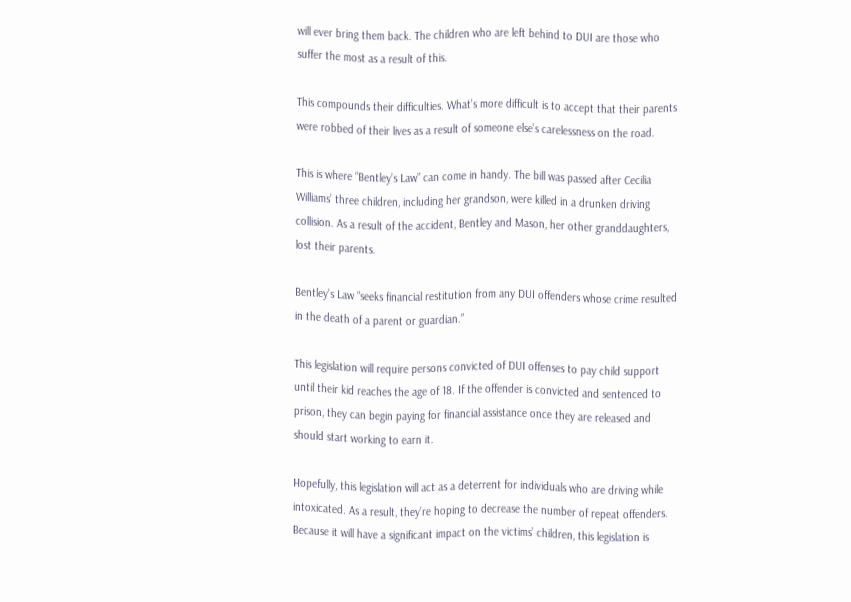will ever bring them back. The children who are left behind to DUI are those who suffer the most as a result of this.

This compounds their difficulties. What’s more difficult is to accept that their parents were robbed of their lives as a result of someone else’s carelessness on the road.

This is where “Bentley’s Law” can come in handy. The bill was passed after Cecilia Williams’ three children, including her grandson, were killed in a drunken driving collision. As a result of the accident, Bentley and Mason, her other granddaughters, lost their parents.

Bentley’s Law “seeks financial restitution from any DUI offenders whose crime resulted in the death of a parent or guardian.”

This legislation will require persons convicted of DUI offenses to pay child support until their kid reaches the age of 18. If the offender is convicted and sentenced to prison, they can begin paying for financial assistance once they are released and should start working to earn it.

Hopefully, this legislation will act as a deterrent for individuals who are driving while intoxicated. As a result, they’re hoping to decrease the number of repeat offenders. Because it will have a significant impact on the victims’ children, this legislation is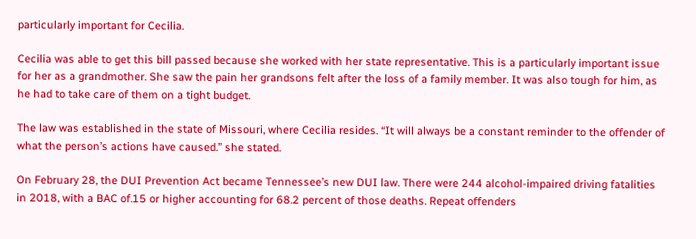particularly important for Cecilia.

Cecilia was able to get this bill passed because she worked with her state representative. This is a particularly important issue for her as a grandmother. She saw the pain her grandsons felt after the loss of a family member. It was also tough for him, as he had to take care of them on a tight budget.

The law was established in the state of Missouri, where Cecilia resides. “It will always be a constant reminder to the offender of what the person’s actions have caused.” she stated.

On February 28, the DUI Prevention Act became Tennessee’s new DUI law. There were 244 alcohol-impaired driving fatalities in 2018, with a BAC of.15 or higher accounting for 68.2 percent of those deaths. Repeat offenders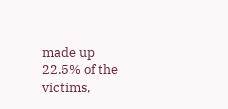made up 22.5% of the victims,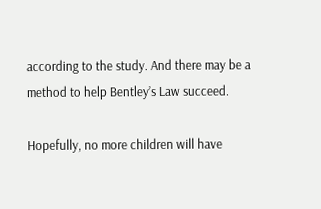according to the study. And there may be a method to help Bentley’s Law succeed.

Hopefully, no more children will have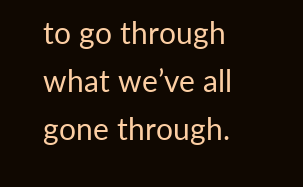to go through what we’ve all gone through.